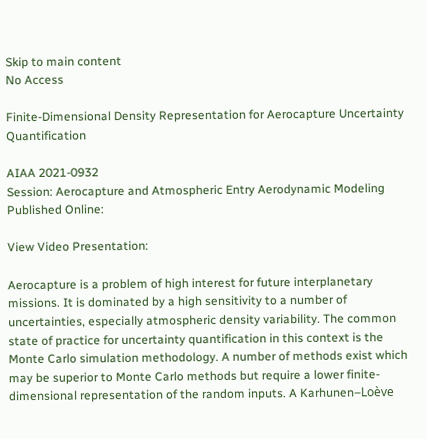Skip to main content
No Access

Finite-Dimensional Density Representation for Aerocapture Uncertainty Quantification

AIAA 2021-0932
Session: Aerocapture and Atmospheric Entry Aerodynamic Modeling
Published Online:

View Video Presentation:

Aerocapture is a problem of high interest for future interplanetary missions. It is dominated by a high sensitivity to a number of uncertainties, especially atmospheric density variability. The common state of practice for uncertainty quantification in this context is the Monte Carlo simulation methodology. A number of methods exist which may be superior to Monte Carlo methods but require a lower finite-dimensional representation of the random inputs. A Karhunen–Loève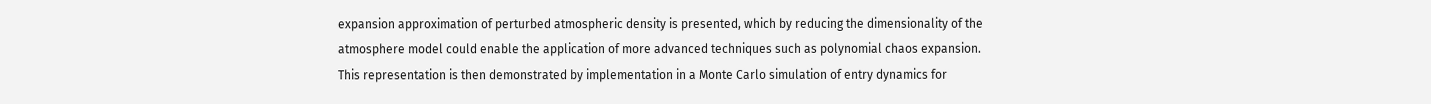expansion approximation of perturbed atmospheric density is presented, which by reducing the dimensionality of the atmosphere model could enable the application of more advanced techniques such as polynomial chaos expansion. This representation is then demonstrated by implementation in a Monte Carlo simulation of entry dynamics for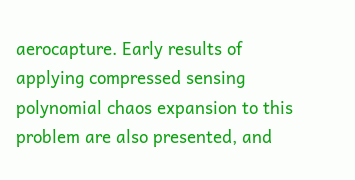aerocapture. Early results of applying compressed sensing polynomial chaos expansion to this problem are also presented, and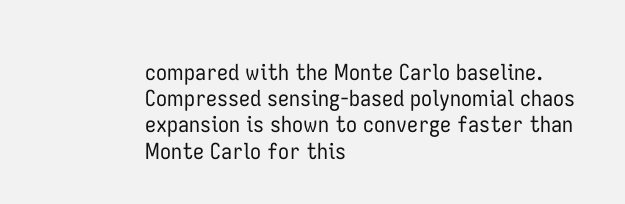compared with the Monte Carlo baseline. Compressed sensing-based polynomial chaos expansion is shown to converge faster than Monte Carlo for this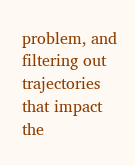problem, and filtering out trajectories that impact the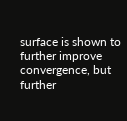surface is shown to further improve convergence, but further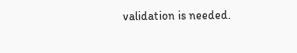validation is needed.